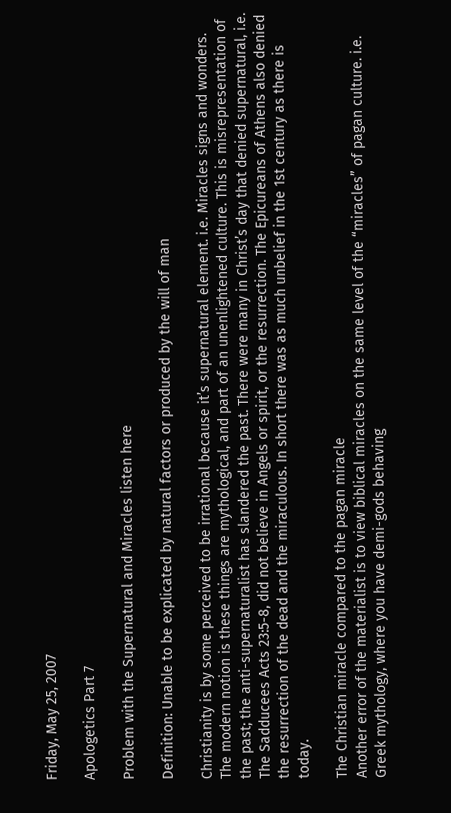Friday, May 25, 2007

Apologetics Part 7

Problem with the Supernatural and Miracles listen here

Definition: Unable to be explicated by natural factors or produced by the will of man

Christianity is by some perceived to be irrational because it’s supernatural element. i.e. Miracles signs and wonders. The modern notion is these things are mythological, and part of an unenlightened culture. This is misrepresentation of the past; the anti-supernaturalist has slandered the past. There were many in Christ’s day that denied supernatural, i.e. The Sadducees Acts 23:5-8, did not believe in Angels or spirit, or the resurrection. The Epicureans of Athens also denied the resurrection of the dead and the miraculous. In short there was as much unbelief in the 1st century as there is today.

The Christian miracle compared to the pagan miracle
Another error of the materialist is to view biblical miracles on the same level of the “miracles” of pagan culture. i.e. Greek mythology, where you have demi-gods behaving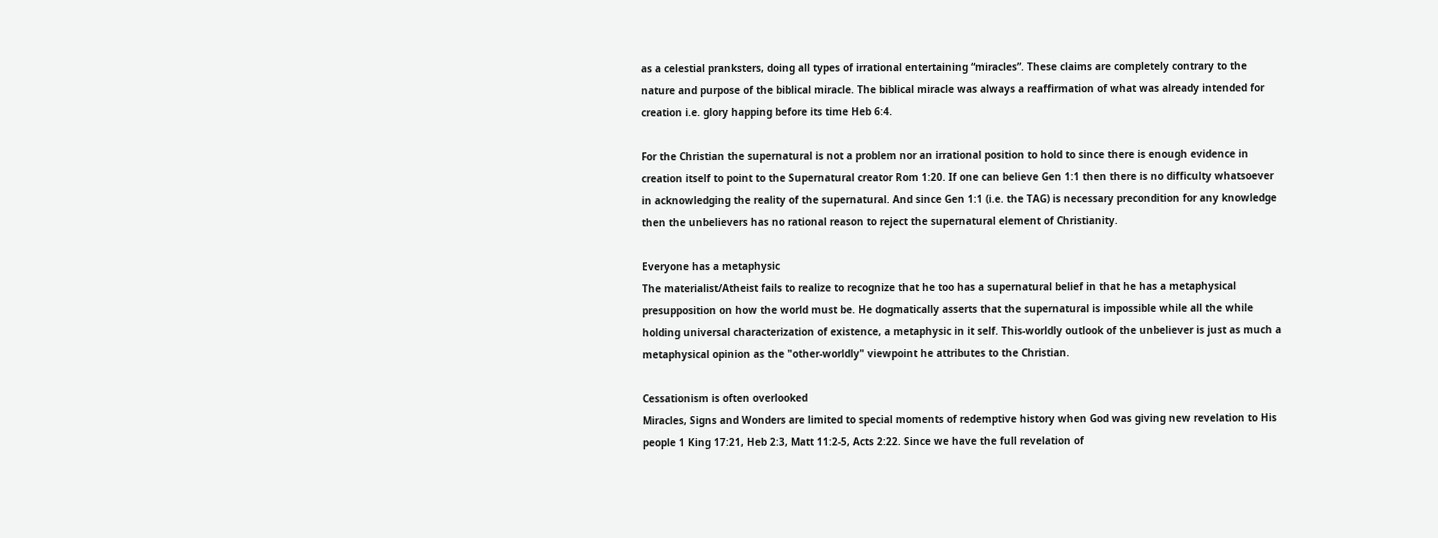as a celestial pranksters, doing all types of irrational entertaining “miracles”. These claims are completely contrary to the nature and purpose of the biblical miracle. The biblical miracle was always a reaffirmation of what was already intended for creation i.e. glory happing before its time Heb 6:4.

For the Christian the supernatural is not a problem nor an irrational position to hold to since there is enough evidence in creation itself to point to the Supernatural creator Rom 1:20. If one can believe Gen 1:1 then there is no difficulty whatsoever in acknowledging the reality of the supernatural. And since Gen 1:1 (i.e. the TAG) is necessary precondition for any knowledge then the unbelievers has no rational reason to reject the supernatural element of Christianity.

Everyone has a metaphysic
The materialist/Atheist fails to realize to recognize that he too has a supernatural belief in that he has a metaphysical presupposition on how the world must be. He dogmatically asserts that the supernatural is impossible while all the while holding universal characterization of existence, a metaphysic in it self. This-worldly outlook of the unbeliever is just as much a metaphysical opinion as the "other-worldly" viewpoint he attributes to the Christian.

Cessationism is often overlooked
Miracles, Signs and Wonders are limited to special moments of redemptive history when God was giving new revelation to His people 1 King 17:21, Heb 2:3, Matt 11:2-5, Acts 2:22. Since we have the full revelation of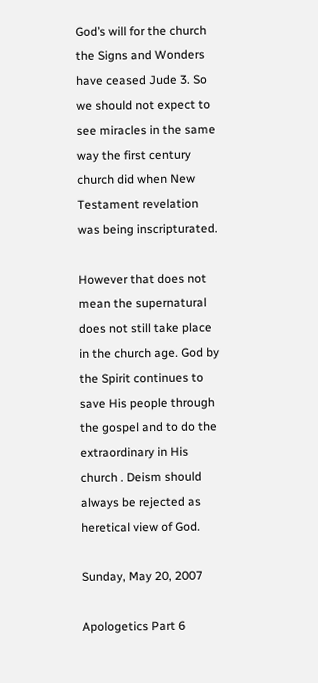God’s will for the church the Signs and Wonders have ceased Jude 3. So we should not expect to see miracles in the same way the first century church did when New Testament revelation was being inscripturated.

However that does not mean the supernatural does not still take place in the church age. God by the Spirit continues to save His people through the gospel and to do the extraordinary in His church . Deism should always be rejected as heretical view of God.

Sunday, May 20, 2007

Apologetics Part 6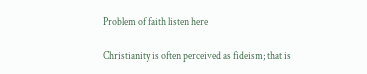Problem of faith listen here

Christianity is often perceived as fideism; that is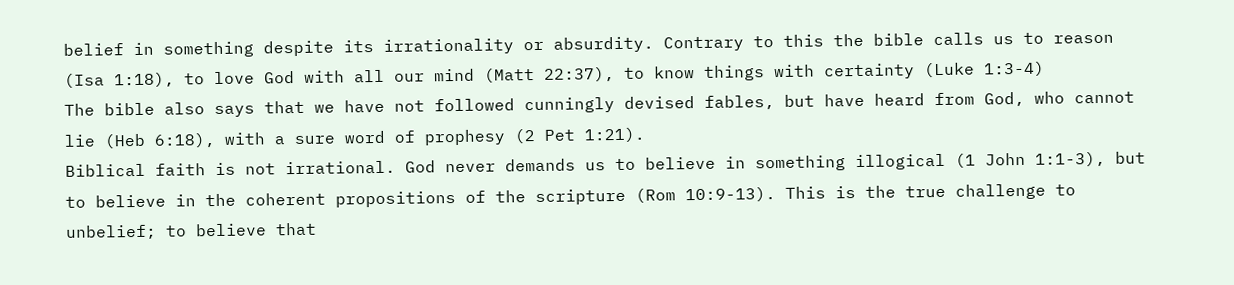belief in something despite its irrationality or absurdity. Contrary to this the bible calls us to reason (Isa 1:18), to love God with all our mind (Matt 22:37), to know things with certainty (Luke 1:3-4)
The bible also says that we have not followed cunningly devised fables, but have heard from God, who cannot lie (Heb 6:18), with a sure word of prophesy (2 Pet 1:21).
Biblical faith is not irrational. God never demands us to believe in something illogical (1 John 1:1-3), but to believe in the coherent propositions of the scripture (Rom 10:9-13). This is the true challenge to unbelief; to believe that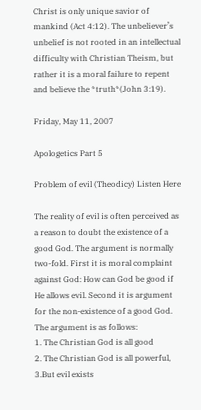Christ is only unique savior of mankind (Act 4:12). The unbeliever’s unbelief is not rooted in an intellectual difficulty with Christian Theism, but rather it is a moral failure to repent and believe the *truth*(John 3:19).

Friday, May 11, 2007

Apologetics Part 5

Problem of evil (Theodicy) Listen Here

The reality of evil is often perceived as a reason to doubt the existence of a good God. The argument is normally two-fold. First it is moral complaint against God: How can God be good if He allows evil. Second it is argument for the non-existence of a good God. The argument is as follows:
1. The Christian God is all good
2. The Christian God is all powerful,
3.But evil exists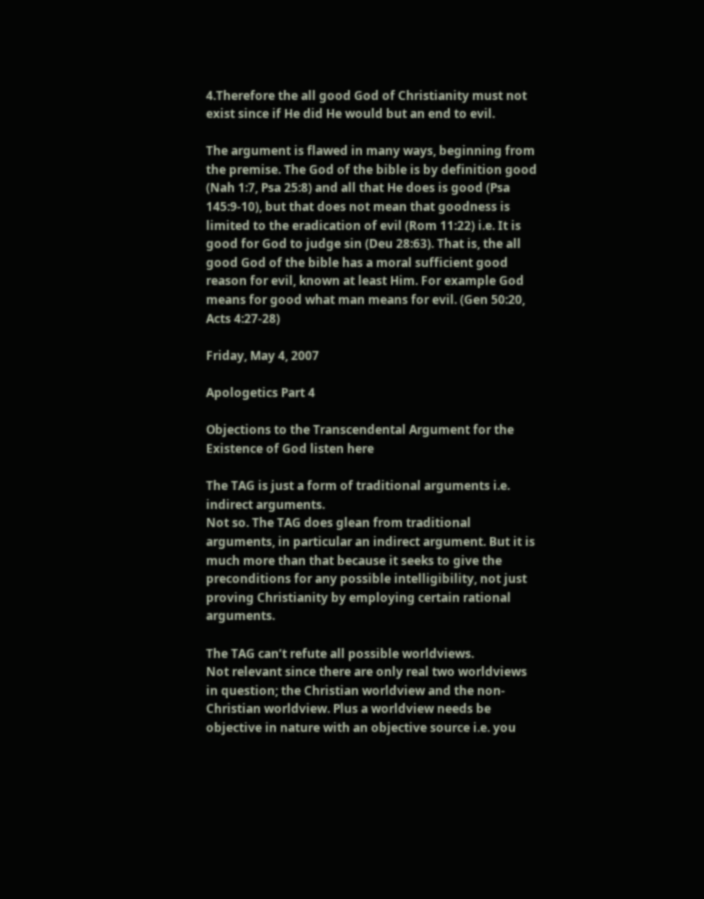4.Therefore the all good God of Christianity must not exist since if He did He would but an end to evil.

The argument is flawed in many ways, beginning from the premise. The God of the bible is by definition good (Nah 1:7, Psa 25:8) and all that He does is good (Psa 145:9-10), but that does not mean that goodness is limited to the eradication of evil (Rom 11:22) i.e. It is good for God to judge sin (Deu 28:63). That is, the all good God of the bible has a moral sufficient good reason for evil, known at least Him. For example God means for good what man means for evil. (Gen 50:20, Acts 4:27-28)

Friday, May 4, 2007

Apologetics Part 4

Objections to the Transcendental Argument for the Existence of God listen here

The TAG is just a form of traditional arguments i.e. indirect arguments.
Not so. The TAG does glean from traditional arguments, in particular an indirect argument. But it is much more than that because it seeks to give the preconditions for any possible intelligibility, not just proving Christianity by employing certain rational arguments.

The TAG can’t refute all possible worldviews.
Not relevant since there are only real two worldviews in question; the Christian worldview and the non-Christian worldview. Plus a worldview needs be objective in nature with an objective source i.e. you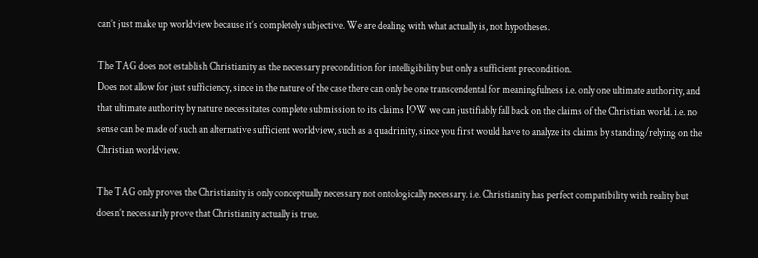can’t just make up worldview because it’s completely subjective. We are dealing with what actually is, not hypotheses.

The TAG does not establish Christianity as the necessary precondition for intelligibility but only a sufficient precondition.
Does not allow for just sufficiency, since in the nature of the case there can only be one transcendental for meaningfulness i.e. only one ultimate authority, and that ultimate authority by nature necessitates complete submission to its claims IOW we can justifiably fall back on the claims of the Christian world. i.e. no sense can be made of such an alternative sufficient worldview, such as a quadrinity, since you first would have to analyze its claims by standing/relying on the Christian worldview.

The TAG only proves the Christianity is only conceptually necessary not ontologically necessary. i.e. Christianity has perfect compatibility with reality but doesn’t necessarily prove that Christianity actually is true.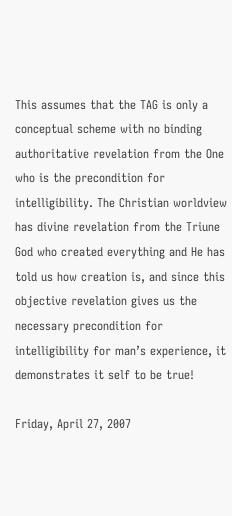This assumes that the TAG is only a conceptual scheme with no binding authoritative revelation from the One who is the precondition for intelligibility. The Christian worldview has divine revelation from the Triune God who created everything and He has told us how creation is, and since this objective revelation gives us the necessary precondition for intelligibility for man’s experience, it demonstrates it self to be true!

Friday, April 27, 2007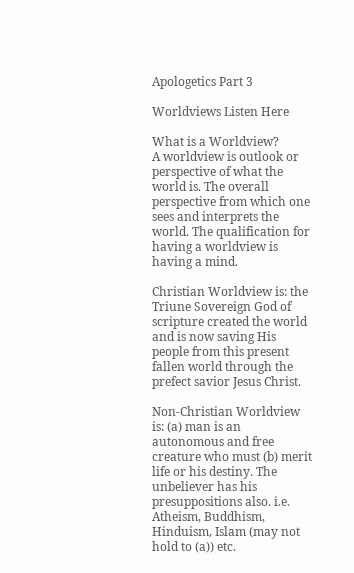Apologetics Part 3

Worldviews Listen Here

What is a Worldview?
A worldview is outlook or perspective of what the world is. The overall perspective from which one sees and interprets the world. The qualification for having a worldview is having a mind.

Christian Worldview is: the Triune Sovereign God of scripture created the world and is now saving His people from this present fallen world through the prefect savior Jesus Christ.

Non-Christian Worldview is: (a) man is an autonomous and free creature who must (b) merit life or his destiny. The unbeliever has his presuppositions also. i.e. Atheism, Buddhism, Hinduism, Islam (may not hold to (a)) etc.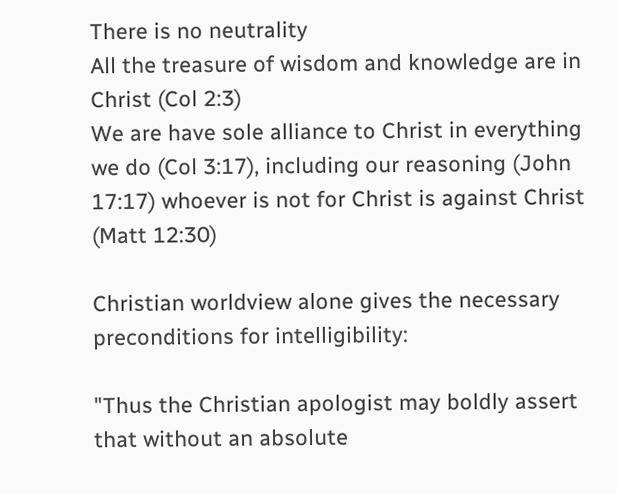There is no neutrality
All the treasure of wisdom and knowledge are in Christ (Col 2:3)
We are have sole alliance to Christ in everything we do (Col 3:17), including our reasoning (John 17:17) whoever is not for Christ is against Christ (Matt 12:30)

Christian worldview alone gives the necessary preconditions for intelligibility:

"Thus the Christian apologist may boldly assert that without an absolute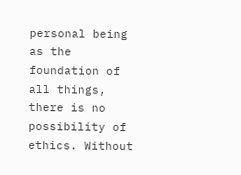personal being as the foundation of all things, there is no possibility of ethics. Without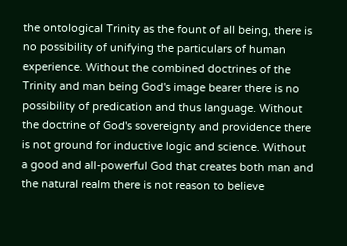the ontological Trinity as the fount of all being, there is no possibility of unifying the particulars of human experience. Without the combined doctrines of the Trinity and man being God's image bearer there is no possibility of predication and thus language. Without the doctrine of God's sovereignty and providence there is not ground for inductive logic and science. Without a good and all-powerful God that creates both man and the natural realm there is not reason to believe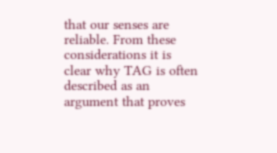that our senses are reliable. From these considerations it is clear why TAG is often described as an argument that proves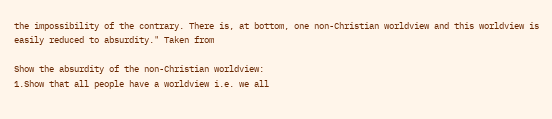the impossibility of the contrary. There is, at bottom, one non-Christian worldview and this worldview is easily reduced to absurdity." Taken from

Show the absurdity of the non-Christian worldview:
1.Show that all people have a worldview i.e. we all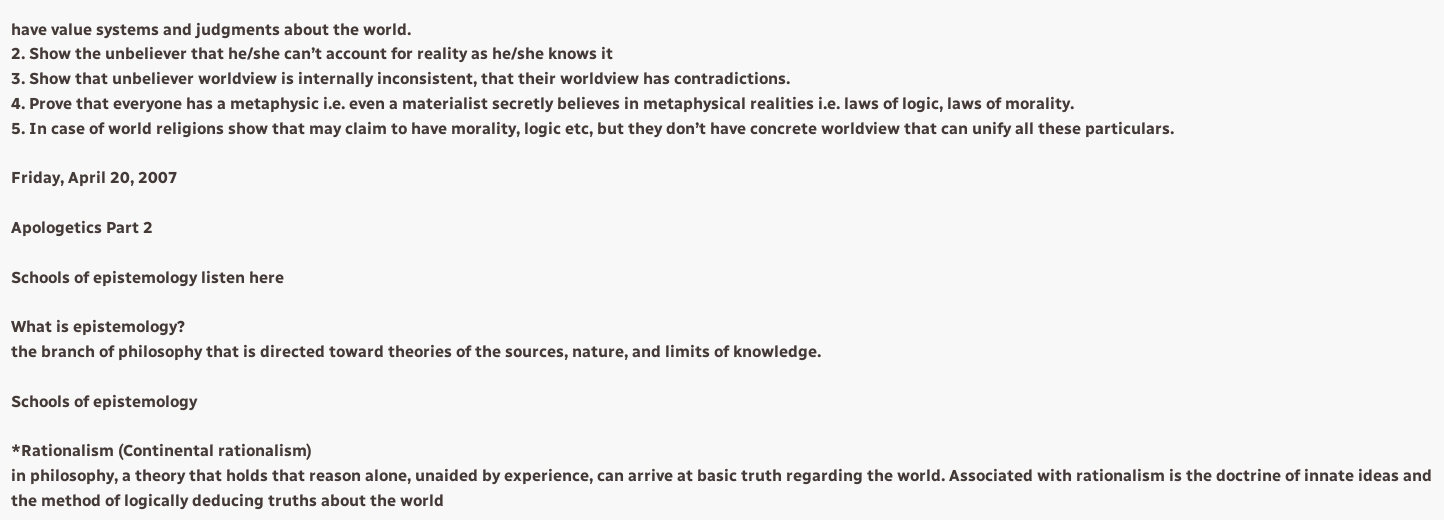have value systems and judgments about the world.
2. Show the unbeliever that he/she can’t account for reality as he/she knows it
3. Show that unbeliever worldview is internally inconsistent, that their worldview has contradictions.
4. Prove that everyone has a metaphysic i.e. even a materialist secretly believes in metaphysical realities i.e. laws of logic, laws of morality.
5. In case of world religions show that may claim to have morality, logic etc, but they don’t have concrete worldview that can unify all these particulars.

Friday, April 20, 2007

Apologetics Part 2

Schools of epistemology listen here

What is epistemology?
the branch of philosophy that is directed toward theories of the sources, nature, and limits of knowledge.

Schools of epistemology

*Rationalism (Continental rationalism)
in philosophy, a theory that holds that reason alone, unaided by experience, can arrive at basic truth regarding the world. Associated with rationalism is the doctrine of innate ideas and the method of logically deducing truths about the world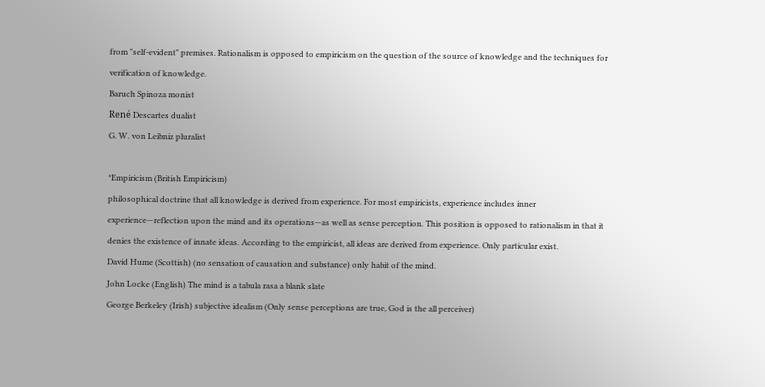from "self-evident" premises. Rationalism is opposed to empiricism on the question of the source of knowledge and the techniques for verification of knowledge.
Baruch Spinoza monist
René Descartes dualist
G. W. von Leibniz pluralist

*Empiricism (British Empiricism)
philosophical doctrine that all knowledge is derived from experience. For most empiricists, experience includes inner experience—reflection upon the mind and its operations—as well as sense perception. This position is opposed to rationalism in that it denies the existence of innate ideas. According to the empiricist, all ideas are derived from experience. Only particular exist.
David Hume (Scottish) (no sensation of causation and substance) only habit of the mind.
John Locke (English) The mind is a tabula rasa a blank slate
George Berkeley (Irish) subjective idealism (Only sense perceptions are true, God is the all perceiver)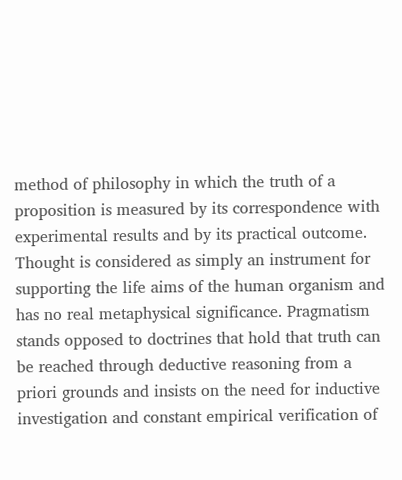method of philosophy in which the truth of a proposition is measured by its correspondence with experimental results and by its practical outcome. Thought is considered as simply an instrument for supporting the life aims of the human organism and has no real metaphysical significance. Pragmatism stands opposed to doctrines that hold that truth can be reached through deductive reasoning from a priori grounds and insists on the need for inductive investigation and constant empirical verification of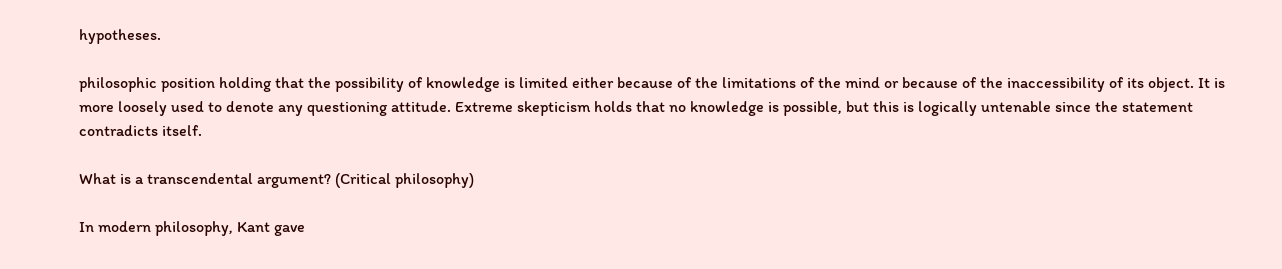hypotheses.

philosophic position holding that the possibility of knowledge is limited either because of the limitations of the mind or because of the inaccessibility of its object. It is more loosely used to denote any questioning attitude. Extreme skepticism holds that no knowledge is possible, but this is logically untenable since the statement contradicts itself.

What is a transcendental argument? (Critical philosophy)

In modern philosophy, Kant gave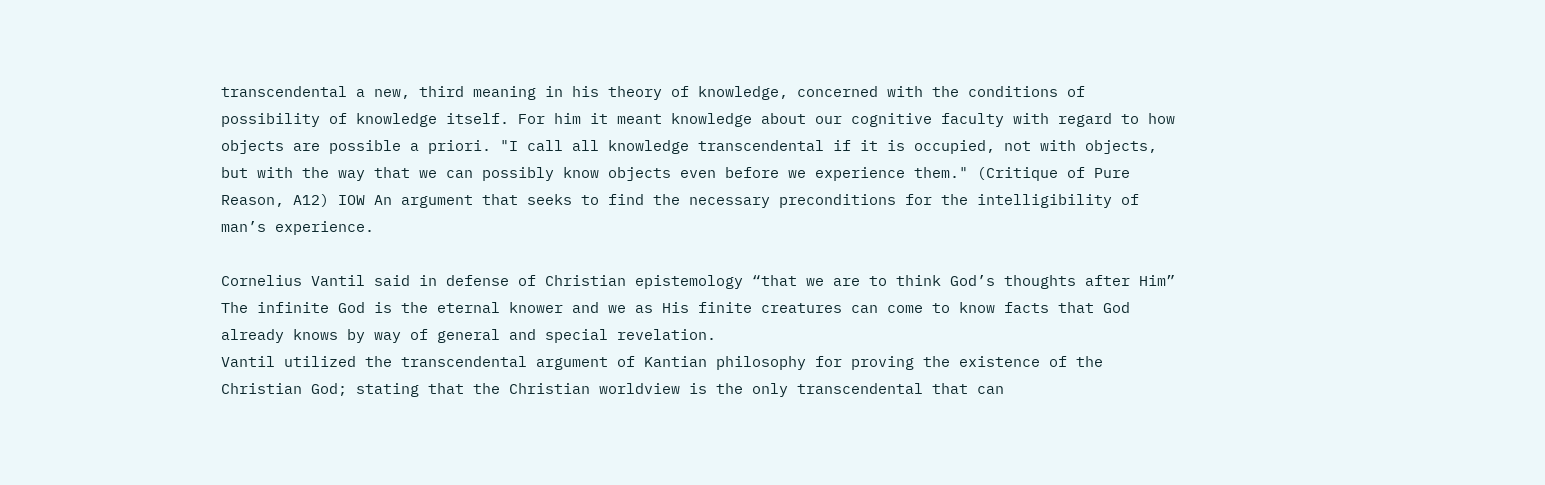transcendental a new, third meaning in his theory of knowledge, concerned with the conditions of possibility of knowledge itself. For him it meant knowledge about our cognitive faculty with regard to how objects are possible a priori. "I call all knowledge transcendental if it is occupied, not with objects, but with the way that we can possibly know objects even before we experience them." (Critique of Pure Reason, A12) IOW An argument that seeks to find the necessary preconditions for the intelligibility of man’s experience.

Cornelius Vantil said in defense of Christian epistemology “that we are to think God’s thoughts after Him” The infinite God is the eternal knower and we as His finite creatures can come to know facts that God already knows by way of general and special revelation.
Vantil utilized the transcendental argument of Kantian philosophy for proving the existence of the Christian God; stating that the Christian worldview is the only transcendental that can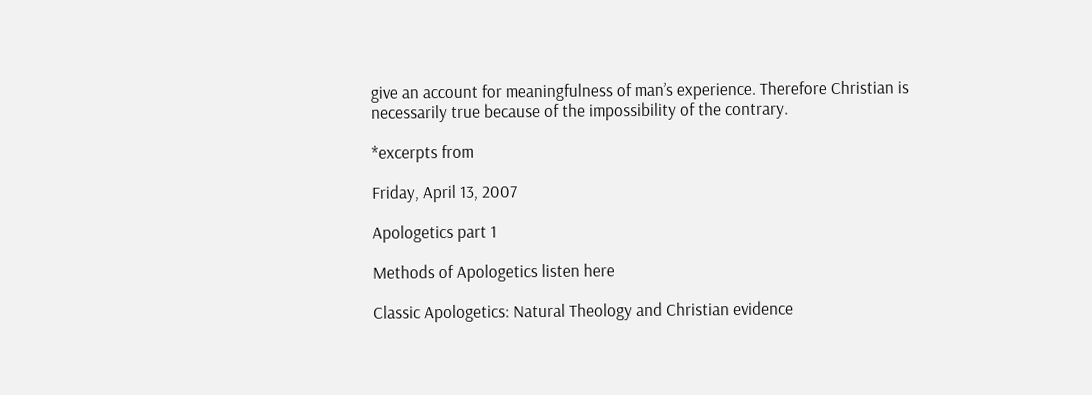give an account for meaningfulness of man’s experience. Therefore Christian is necessarily true because of the impossibility of the contrary.

*excerpts from

Friday, April 13, 2007

Apologetics part 1

Methods of Apologetics listen here

Classic Apologetics: Natural Theology and Christian evidence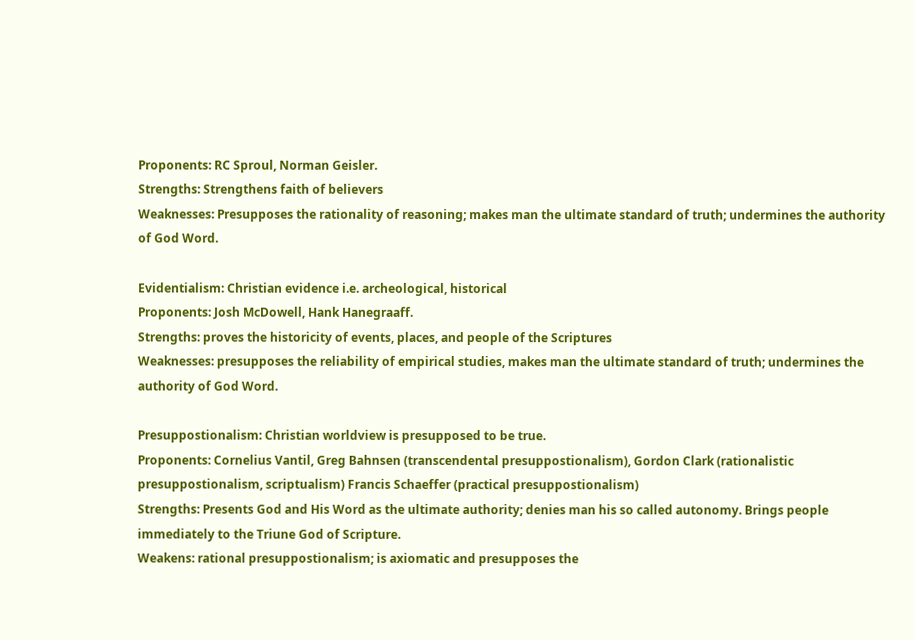Proponents: RC Sproul, Norman Geisler.
Strengths: Strengthens faith of believers
Weaknesses: Presupposes the rationality of reasoning; makes man the ultimate standard of truth; undermines the authority of God Word.

Evidentialism: Christian evidence i.e. archeological, historical
Proponents: Josh McDowell, Hank Hanegraaff.
Strengths: proves the historicity of events, places, and people of the Scriptures
Weaknesses: presupposes the reliability of empirical studies, makes man the ultimate standard of truth; undermines the authority of God Word.

Presuppostionalism: Christian worldview is presupposed to be true.
Proponents: Cornelius Vantil, Greg Bahnsen (transcendental presuppostionalism), Gordon Clark (rationalistic presuppostionalism, scriptualism) Francis Schaeffer (practical presuppostionalism)
Strengths: Presents God and His Word as the ultimate authority; denies man his so called autonomy. Brings people immediately to the Triune God of Scripture.
Weakens: rational presuppostionalism; is axiomatic and presupposes the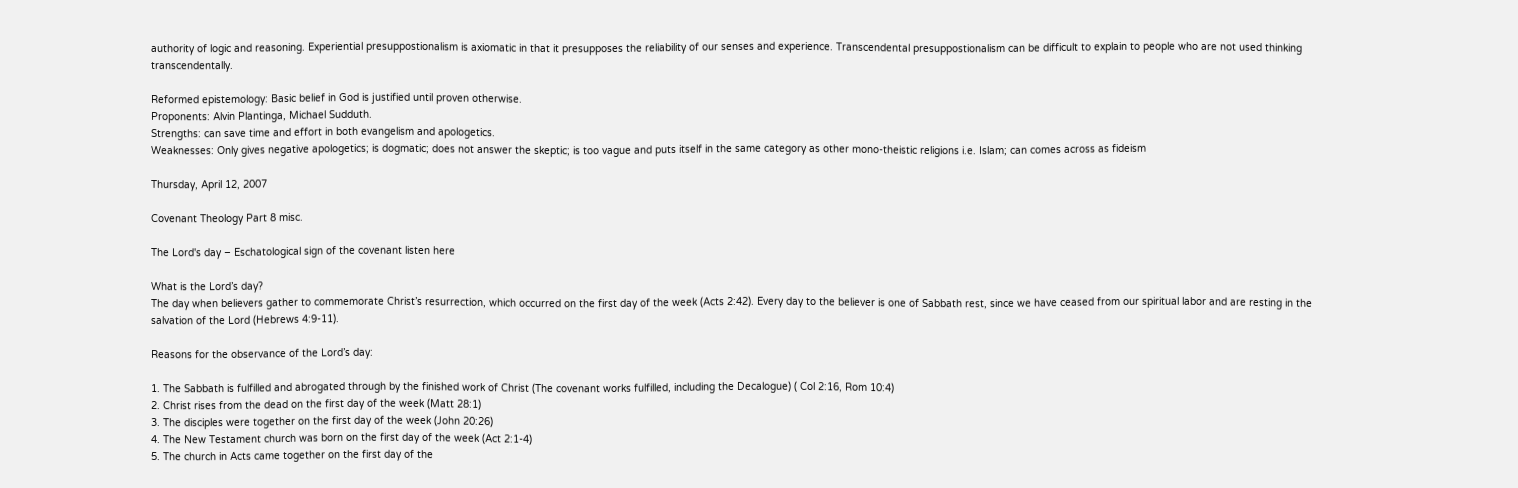authority of logic and reasoning. Experiential presuppostionalism is axiomatic in that it presupposes the reliability of our senses and experience. Transcendental presuppostionalism can be difficult to explain to people who are not used thinking transcendentally.

Reformed epistemology: Basic belief in God is justified until proven otherwise.
Proponents: Alvin Plantinga, Michael Sudduth.
Strengths: can save time and effort in both evangelism and apologetics.
Weaknesses: Only gives negative apologetics; is dogmatic; does not answer the skeptic; is too vague and puts itself in the same category as other mono-theistic religions i.e. Islam; can comes across as fideism

Thursday, April 12, 2007

Covenant Theology Part 8 misc.

The Lord's day – Eschatological sign of the covenant listen here

What is the Lord’s day?
The day when believers gather to commemorate Christ’s resurrection, which occurred on the first day of the week (Acts 2:42). Every day to the believer is one of Sabbath rest, since we have ceased from our spiritual labor and are resting in the salvation of the Lord (Hebrews 4:9-11).

Reasons for the observance of the Lord’s day:

1. The Sabbath is fulfilled and abrogated through by the finished work of Christ (The covenant works fulfilled, including the Decalogue) ( Col 2:16, Rom 10:4)
2. Christ rises from the dead on the first day of the week (Matt 28:1)
3. The disciples were together on the first day of the week (John 20:26)
4. The New Testament church was born on the first day of the week (Act 2:1-4)
5. The church in Acts came together on the first day of the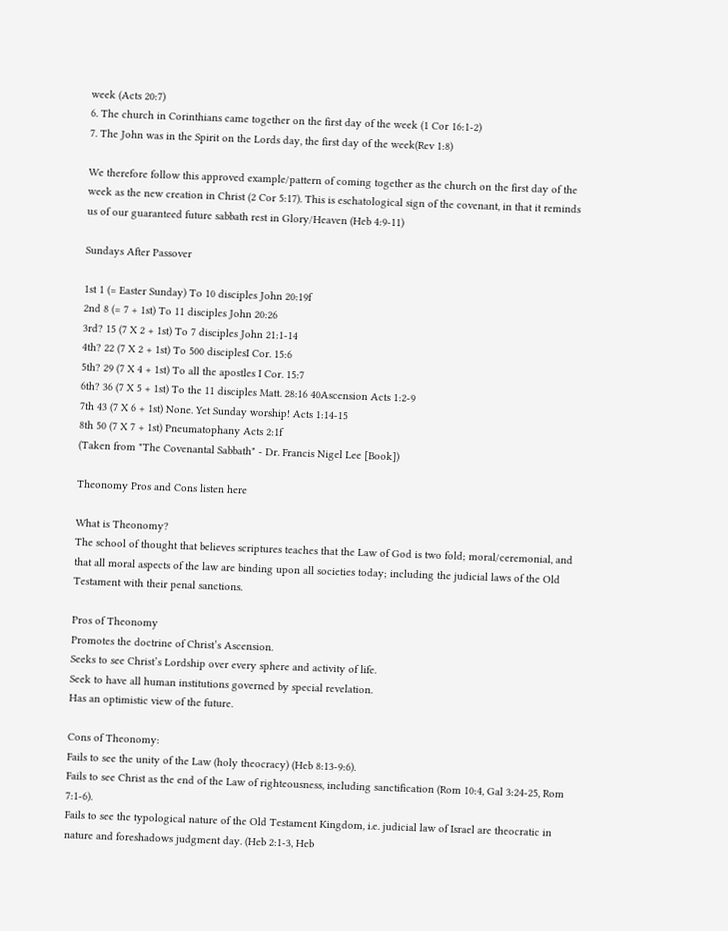week (Acts 20:7)
6. The church in Corinthians came together on the first day of the week (1 Cor 16:1-2)
7. The John was in the Spirit on the Lords day, the first day of the week(Rev 1:8)

We therefore follow this approved example/pattern of coming together as the church on the first day of the week as the new creation in Christ (2 Cor 5:17). This is eschatological sign of the covenant, in that it reminds us of our guaranteed future sabbath rest in Glory/Heaven (Heb 4:9-11)

Sundays After Passover

1st 1 (= Easter Sunday) To 10 disciples John 20:19f
2nd 8 (= 7 + 1st) To 11 disciples John 20:26
3rd? 15 (7 X 2 + 1st) To 7 disciples John 21:1-14
4th? 22 (7 X 2 + 1st) To 500 disciplesI Cor. 15:6
5th? 29 (7 X 4 + 1st) To all the apostles I Cor. 15:7
6th? 36 (7 X 5 + 1st) To the 11 disciples Matt. 28:16 40Ascension Acts 1:2-9
7th 43 (7 X 6 + 1st) None. Yet Sunday worship! Acts 1:14-15
8th 50 (7 X 7 + 1st) Pneumatophany Acts 2:1f
(Taken from "The Covenantal Sabbath" - Dr. Francis Nigel Lee [Book])

Theonomy Pros and Cons listen here

What is Theonomy?
The school of thought that believes scriptures teaches that the Law of God is two fold; moral/ceremonial, and that all moral aspects of the law are binding upon all societies today; including the judicial laws of the Old Testament with their penal sanctions.

Pros of Theonomy
Promotes the doctrine of Christ’s Ascension.
Seeks to see Christ’s Lordship over every sphere and activity of life.
Seek to have all human institutions governed by special revelation.
Has an optimistic view of the future.

Cons of Theonomy:
Fails to see the unity of the Law (holy theocracy) (Heb 8:13-9:6).
Fails to see Christ as the end of the Law of righteousness, including sanctification (Rom 10:4, Gal 3:24-25, Rom 7:1-6).
Fails to see the typological nature of the Old Testament Kingdom, i.e. judicial law of Israel are theocratic in nature and foreshadows judgment day. (Heb 2:1-3, Heb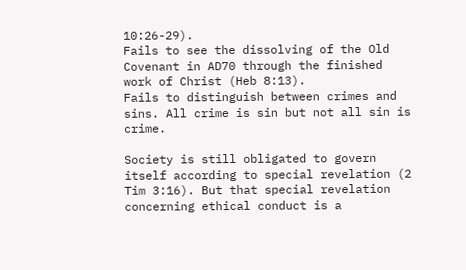10:26-29).
Fails to see the dissolving of the Old Covenant in AD70 through the finished work of Christ (Heb 8:13).
Fails to distinguish between crimes and sins. All crime is sin but not all sin is crime.

Society is still obligated to govern itself according to special revelation (2 Tim 3:16). But that special revelation concerning ethical conduct is a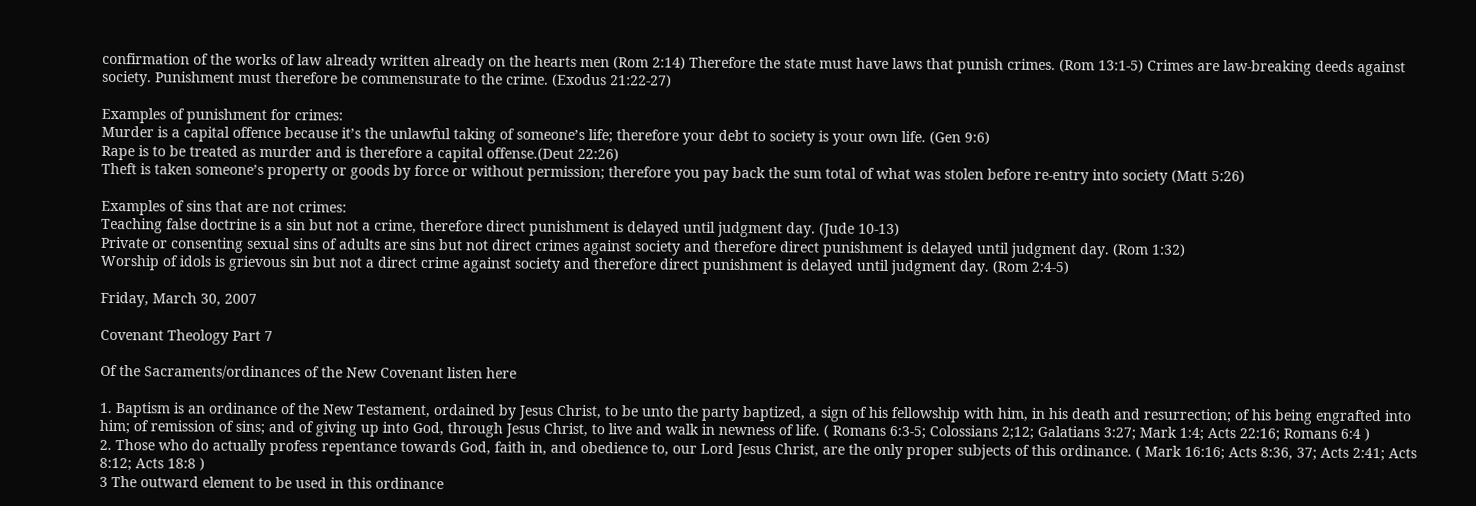confirmation of the works of law already written already on the hearts men (Rom 2:14) Therefore the state must have laws that punish crimes. (Rom 13:1-5) Crimes are law-breaking deeds against society. Punishment must therefore be commensurate to the crime. (Exodus 21:22-27)

Examples of punishment for crimes:
Murder is a capital offence because it’s the unlawful taking of someone’s life; therefore your debt to society is your own life. (Gen 9:6)
Rape is to be treated as murder and is therefore a capital offense.(Deut 22:26)
Theft is taken someone’s property or goods by force or without permission; therefore you pay back the sum total of what was stolen before re-entry into society (Matt 5:26)

Examples of sins that are not crimes:
Teaching false doctrine is a sin but not a crime, therefore direct punishment is delayed until judgment day. (Jude 10-13)
Private or consenting sexual sins of adults are sins but not direct crimes against society and therefore direct punishment is delayed until judgment day. (Rom 1:32)
Worship of idols is grievous sin but not a direct crime against society and therefore direct punishment is delayed until judgment day. (Rom 2:4-5)

Friday, March 30, 2007

Covenant Theology Part 7

Of the Sacraments/ordinances of the New Covenant listen here

1. Baptism is an ordinance of the New Testament, ordained by Jesus Christ, to be unto the party baptized, a sign of his fellowship with him, in his death and resurrection; of his being engrafted into him; of remission of sins; and of giving up into God, through Jesus Christ, to live and walk in newness of life. ( Romans 6:3-5; Colossians 2;12; Galatians 3:27; Mark 1:4; Acts 22:16; Romans 6:4 )
2. Those who do actually profess repentance towards God, faith in, and obedience to, our Lord Jesus Christ, are the only proper subjects of this ordinance. ( Mark 16:16; Acts 8:36, 37; Acts 2:41; Acts 8:12; Acts 18:8 )
3 The outward element to be used in this ordinance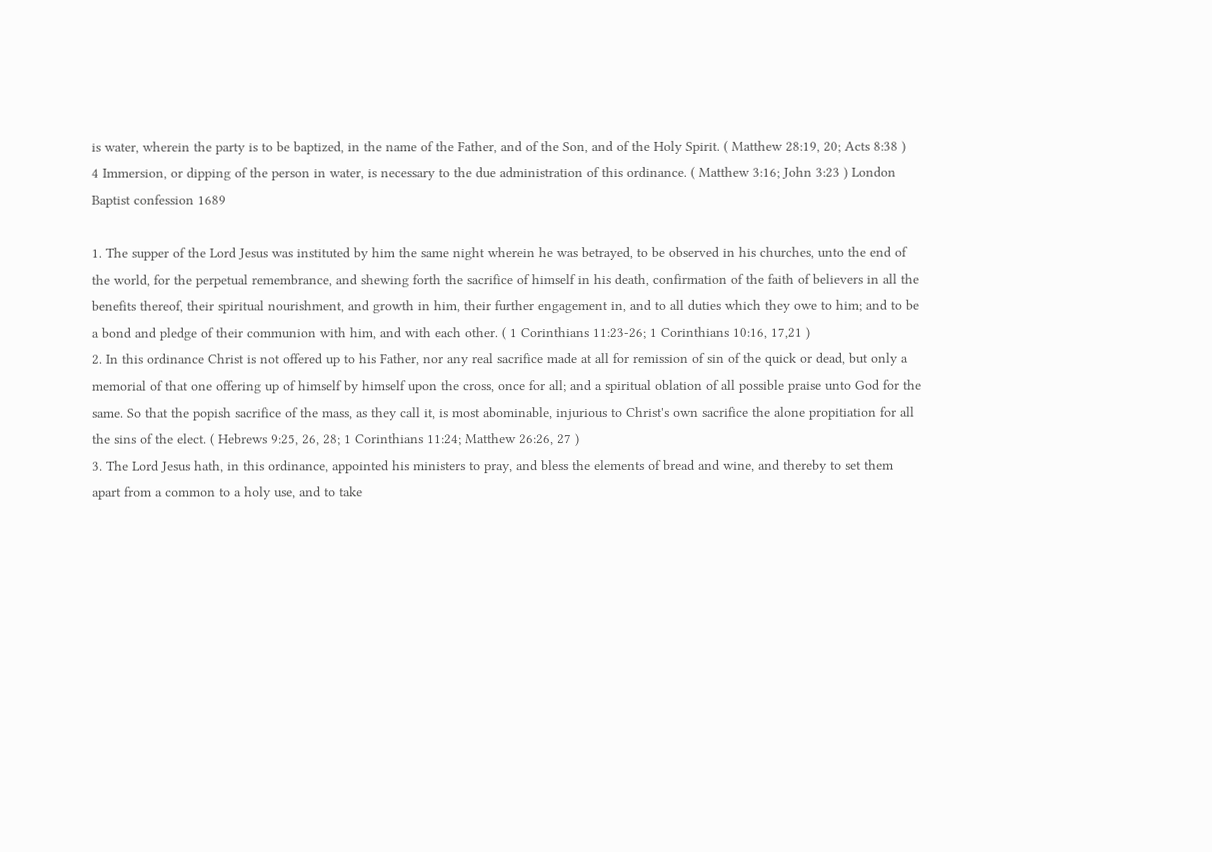is water, wherein the party is to be baptized, in the name of the Father, and of the Son, and of the Holy Spirit. ( Matthew 28:19, 20; Acts 8:38 )
4 Immersion, or dipping of the person in water, is necessary to the due administration of this ordinance. ( Matthew 3:16; John 3:23 ) London Baptist confession 1689

1. The supper of the Lord Jesus was instituted by him the same night wherein he was betrayed, to be observed in his churches, unto the end of the world, for the perpetual remembrance, and shewing forth the sacrifice of himself in his death, confirmation of the faith of believers in all the benefits thereof, their spiritual nourishment, and growth in him, their further engagement in, and to all duties which they owe to him; and to be a bond and pledge of their communion with him, and with each other. ( 1 Corinthians 11:23-26; 1 Corinthians 10:16, 17,21 )
2. In this ordinance Christ is not offered up to his Father, nor any real sacrifice made at all for remission of sin of the quick or dead, but only a memorial of that one offering up of himself by himself upon the cross, once for all; and a spiritual oblation of all possible praise unto God for the same. So that the popish sacrifice of the mass, as they call it, is most abominable, injurious to Christ's own sacrifice the alone propitiation for all the sins of the elect. ( Hebrews 9:25, 26, 28; 1 Corinthians 11:24; Matthew 26:26, 27 )
3. The Lord Jesus hath, in this ordinance, appointed his ministers to pray, and bless the elements of bread and wine, and thereby to set them apart from a common to a holy use, and to take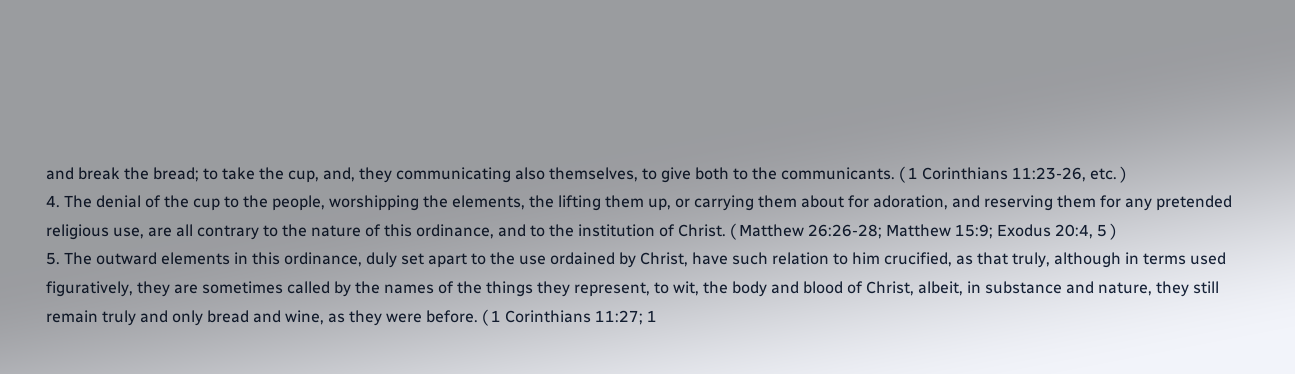and break the bread; to take the cup, and, they communicating also themselves, to give both to the communicants. ( 1 Corinthians 11:23-26, etc. )
4. The denial of the cup to the people, worshipping the elements, the lifting them up, or carrying them about for adoration, and reserving them for any pretended religious use, are all contrary to the nature of this ordinance, and to the institution of Christ. ( Matthew 26:26-28; Matthew 15:9; Exodus 20:4, 5 )
5. The outward elements in this ordinance, duly set apart to the use ordained by Christ, have such relation to him crucified, as that truly, although in terms used figuratively, they are sometimes called by the names of the things they represent, to wit, the body and blood of Christ, albeit, in substance and nature, they still remain truly and only bread and wine, as they were before. ( 1 Corinthians 11:27; 1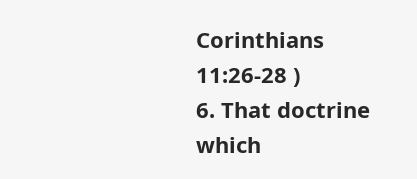Corinthians 11:26-28 )
6. That doctrine which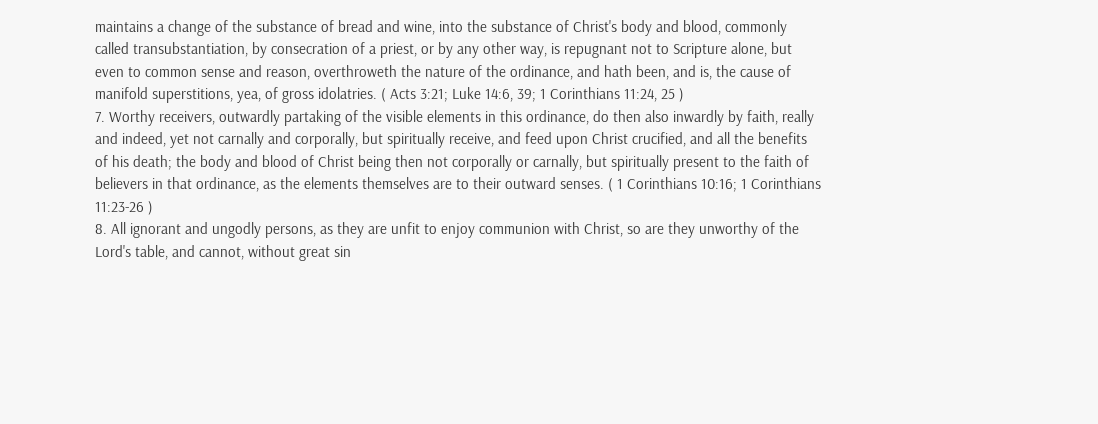maintains a change of the substance of bread and wine, into the substance of Christ's body and blood, commonly called transubstantiation, by consecration of a priest, or by any other way, is repugnant not to Scripture alone, but even to common sense and reason, overthroweth the nature of the ordinance, and hath been, and is, the cause of manifold superstitions, yea, of gross idolatries. ( Acts 3:21; Luke 14:6, 39; 1 Corinthians 11:24, 25 )
7. Worthy receivers, outwardly partaking of the visible elements in this ordinance, do then also inwardly by faith, really and indeed, yet not carnally and corporally, but spiritually receive, and feed upon Christ crucified, and all the benefits of his death; the body and blood of Christ being then not corporally or carnally, but spiritually present to the faith of believers in that ordinance, as the elements themselves are to their outward senses. ( 1 Corinthians 10:16; 1 Corinthians 11:23-26 )
8. All ignorant and ungodly persons, as they are unfit to enjoy communion with Christ, so are they unworthy of the Lord's table, and cannot, without great sin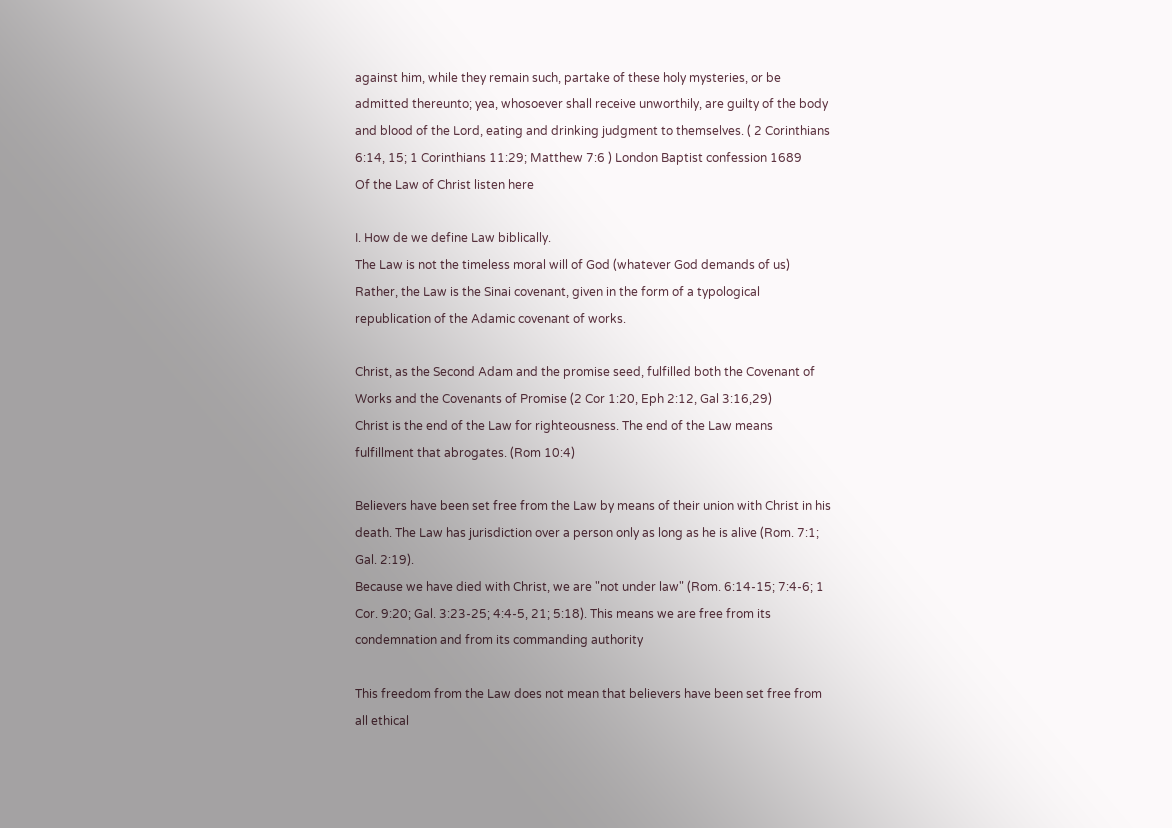against him, while they remain such, partake of these holy mysteries, or be admitted thereunto; yea, whosoever shall receive unworthily, are guilty of the body and blood of the Lord, eating and drinking judgment to themselves. ( 2 Corinthians 6:14, 15; 1 Corinthians 11:29; Matthew 7:6 ) London Baptist confession 1689
Of the Law of Christ listen here

I. How de we define Law biblically.
The Law is not the timeless moral will of God (whatever God demands of us)
Rather, the Law is the Sinai covenant, given in the form of a typological republication of the Adamic covenant of works.

Christ, as the Second Adam and the promise seed, fulfilled both the Covenant of Works and the Covenants of Promise (2 Cor 1:20, Eph 2:12, Gal 3:16,29)
Christ is the end of the Law for righteousness. The end of the Law means fulfillment that abrogates. (Rom 10:4)

Believers have been set free from the Law by means of their union with Christ in his death. The Law has jurisdiction over a person only as long as he is alive (Rom. 7:1; Gal. 2:19).
Because we have died with Christ, we are "not under law" (Rom. 6:14-15; 7:4-6; 1 Cor. 9:20; Gal. 3:23-25; 4:4-5, 21; 5:18). This means we are free from its condemnation and from its commanding authority

This freedom from the Law does not mean that believers have been set free from all ethical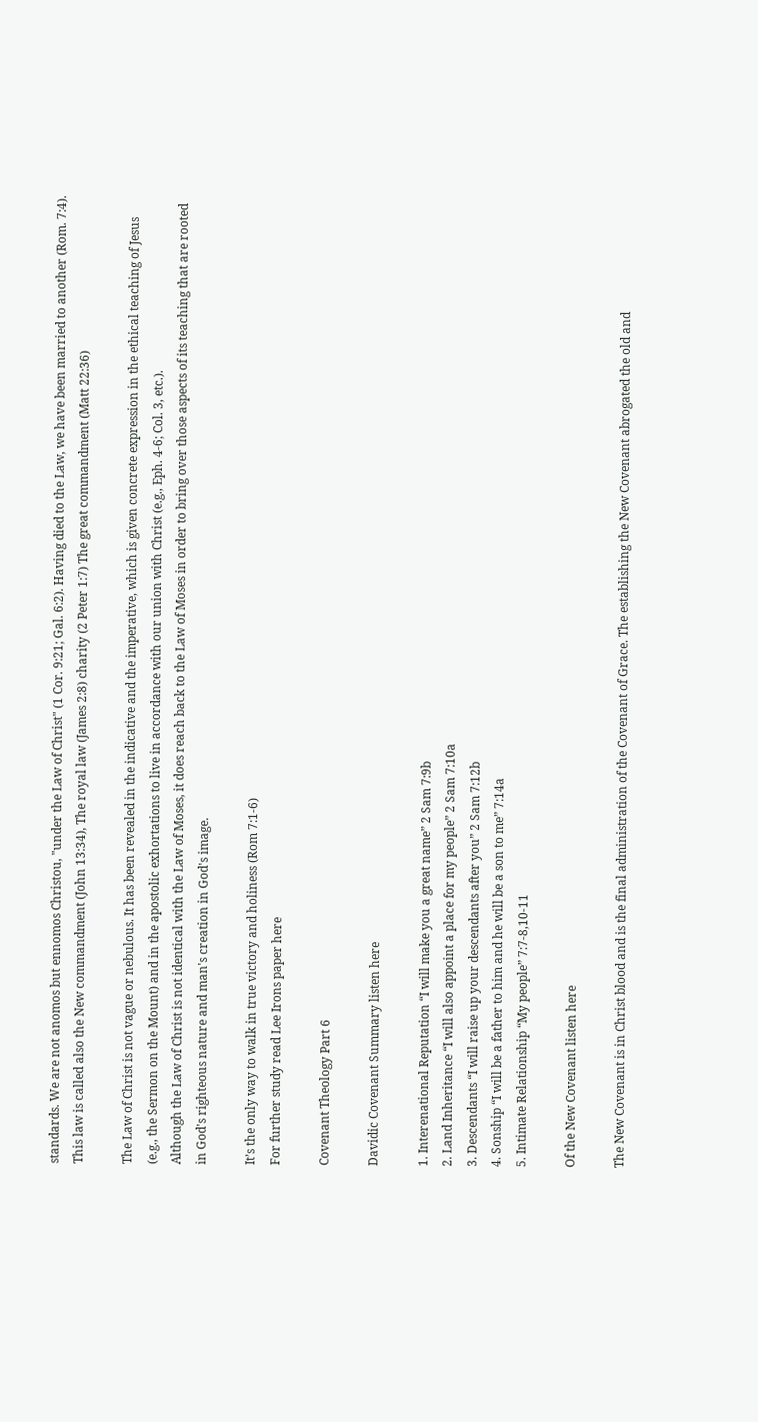standards. We are not anomos but ennomos Christou, "under the Law of Christ" (1 Cor. 9:21; Gal. 6:2). Having died to the Law, we have been married to another (Rom. 7:4).
This law is called also the New commandment (John 13:34), The royal law (James 2:8) charity (2 Peter 1:7) The great commandment (Matt 22:36)

The Law of Christ is not vague or nebulous. It has been revealed in the indicative and the imperative, which is given concrete expression in the ethical teaching of Jesus (e.g., the Sermon on the Mount) and in the apostolic exhortations to live in accordance with our union with Christ (e.g., Eph. 4-6; Col. 3, etc.).
Although the Law of Christ is not identical with the Law of Moses, it does reach back to the Law of Moses in order to bring over those aspects of its teaching that are rooted in God's righteous nature and man's creation in God's image.

It’s the only way to walk in true victory and holiness (Rom 7:1-6)
For further study read Lee Irons paper here

Covenant Theology Part 6

Davidic Covenant Summary listen here

1. Interenational Reputation “I will make you a great name” 2 Sam 7:9b
2. Land Inheritance “I will also appoint a place for my people” 2 Sam 7:10a
3. Descendants “I will raise up your descendants after you” 2 Sam 7:12b
4. Sonship “I will be a father to him and he will be a son to me” 7:14a
5. Intimate Relationship “My people” 7:7-8,10-11

Of the New Covenant listen here

The New Covenant is in Christ blood and is the final administration of the Covenant of Grace. The establishing the New Covenant abrogated the old and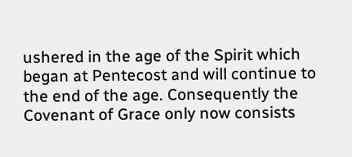ushered in the age of the Spirit which began at Pentecost and will continue to the end of the age. Consequently the Covenant of Grace only now consists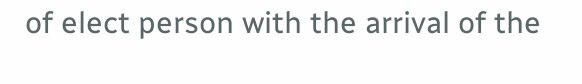of elect person with the arrival of the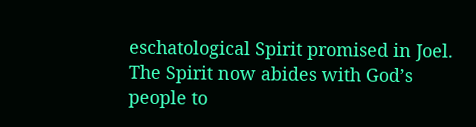eschatological Spirit promised in Joel. The Spirit now abides with God’s people to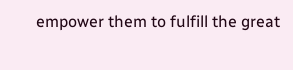empower them to fulfill the great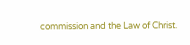commission and the Law of Christ.